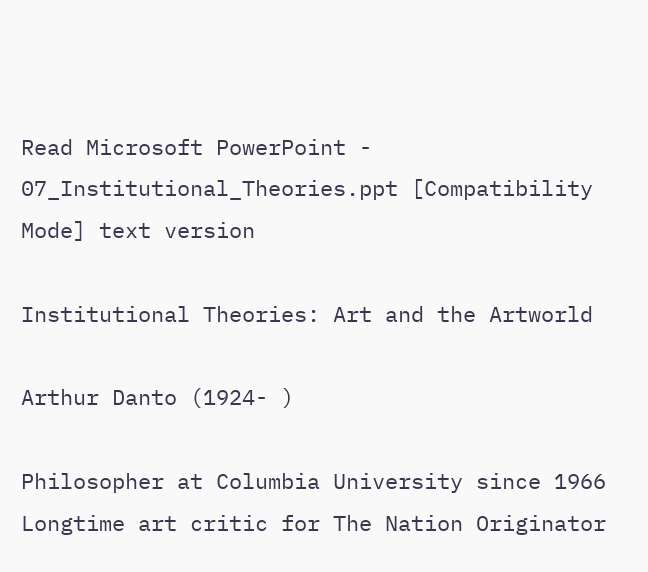Read Microsoft PowerPoint - 07_Institutional_Theories.ppt [Compatibility Mode] text version

Institutional Theories: Art and the Artworld

Arthur Danto (1924- )

Philosopher at Columbia University since 1966 Longtime art critic for The Nation Originator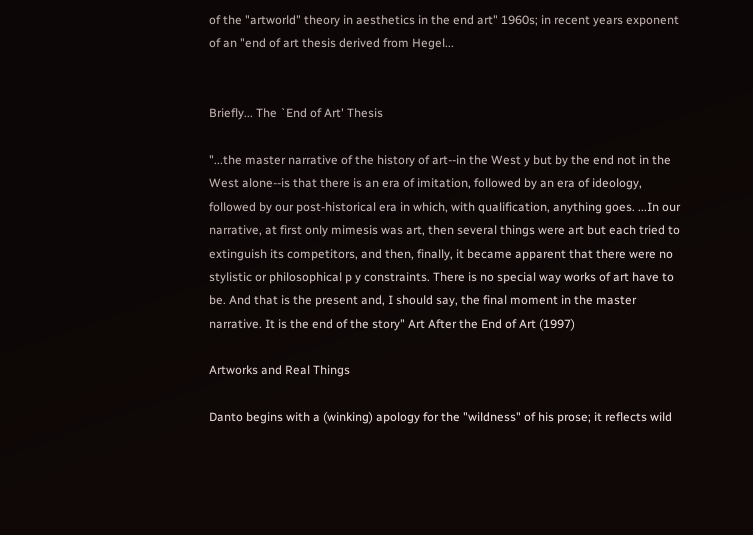of the "artworld" theory in aesthetics in the end art" 1960s; in recent years exponent of an "end of art thesis derived from Hegel...


Briefly... The `End of Art' Thesis

"...the master narrative of the history of art--in the West y but by the end not in the West alone--is that there is an era of imitation, followed by an era of ideology, followed by our post-historical era in which, with qualification, anything goes. ...In our narrative, at first only mimesis was art, then several things were art but each tried to extinguish its competitors, and then, finally, it became apparent that there were no stylistic or philosophical p y constraints. There is no special way works of art have to be. And that is the present and, I should say, the final moment in the master narrative. It is the end of the story" Art After the End of Art (1997)

Artworks and Real Things

Danto begins with a (winking) apology for the "wildness" of his prose; it reflects wild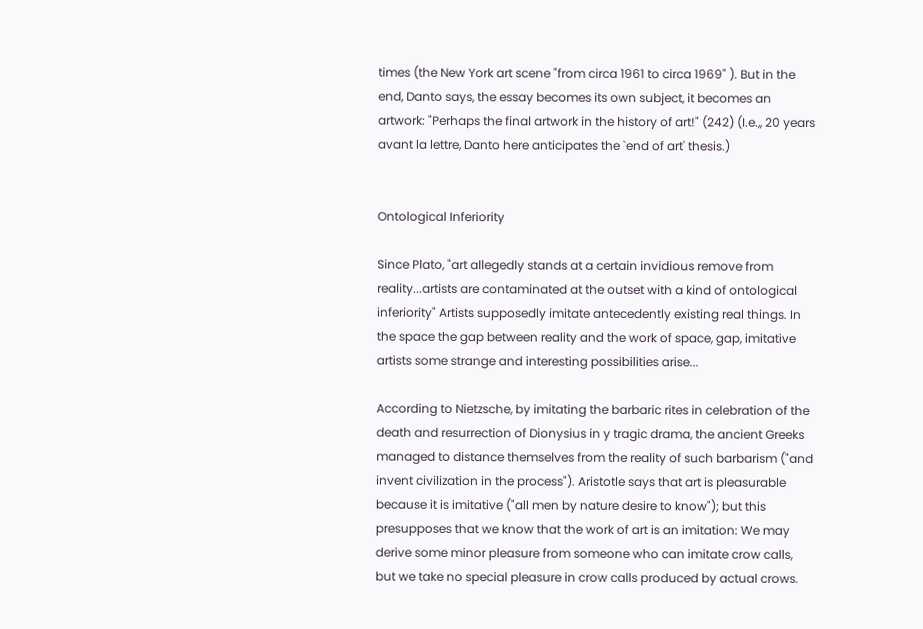times (the New York art scene "from circa 1961 to circa 1969" ). But in the end, Danto says, the essay becomes its own subject, it becomes an artwork: "Perhaps the final artwork in the history of art!" (242) (I.e.,, 20 years avant la lettre, Danto here anticipates the `end of art' thesis.)


Ontological Inferiority

Since Plato, "art allegedly stands at a certain invidious remove from reality...artists are contaminated at the outset with a kind of ontological inferiority" Artists supposedly imitate antecedently existing real things. In the space the gap between reality and the work of space, gap, imitative artists some strange and interesting possibilities arise...

According to Nietzsche, by imitating the barbaric rites in celebration of the death and resurrection of Dionysius in y tragic drama, the ancient Greeks managed to distance themselves from the reality of such barbarism ("and invent civilization in the process"). Aristotle says that art is pleasurable because it is imitative ("all men by nature desire to know"); but this presupposes that we know that the work of art is an imitation: We may derive some minor pleasure from someone who can imitate crow calls, but we take no special pleasure in crow calls produced by actual crows.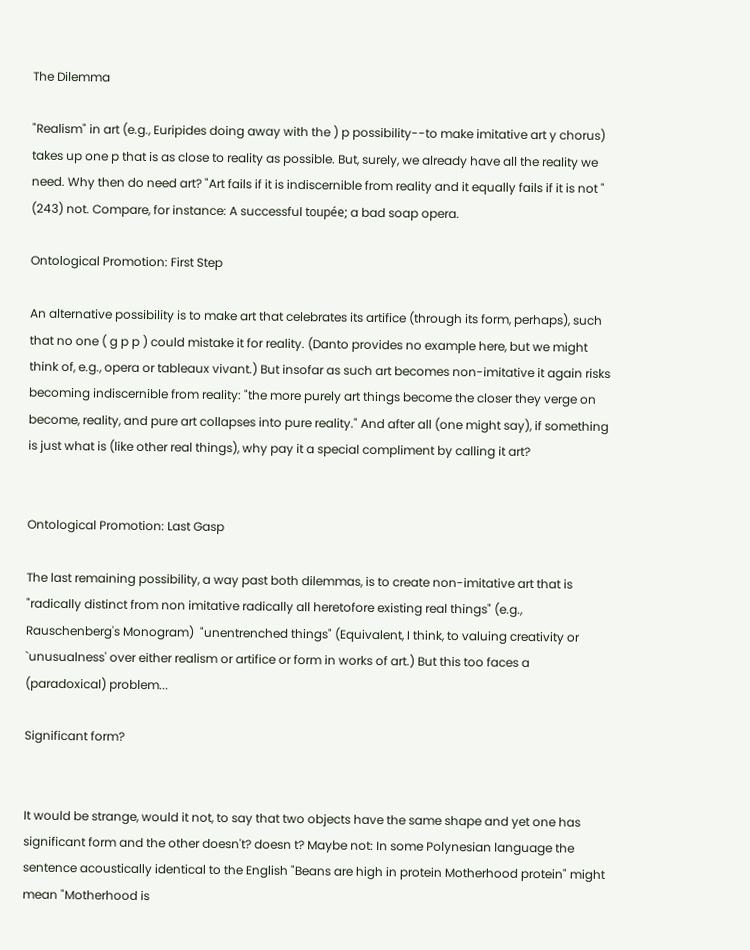The Dilemma

"Realism" in art (e.g., Euripides doing away with the ) p possibility--to make imitative art y chorus) takes up one p that is as close to reality as possible. But, surely, we already have all the reality we need. Why then do need art? "Art fails if it is indiscernible from reality and it equally fails if it is not " (243) not. Compare, for instance: A successful toupée; a bad soap opera.

Ontological Promotion: First Step

An alternative possibility is to make art that celebrates its artifice (through its form, perhaps), such that no one ( g p p ) could mistake it for reality. (Danto provides no example here, but we might think of, e.g., opera or tableaux vivant.) But insofar as such art becomes non-imitative it again risks becoming indiscernible from reality: "the more purely art things become the closer they verge on become, reality, and pure art collapses into pure reality." And after all (one might say), if something is just what is (like other real things), why pay it a special compliment by calling it art?


Ontological Promotion: Last Gasp

The last remaining possibility, a way past both dilemmas, is to create non-imitative art that is "radically distinct from non imitative radically all heretofore existing real things" (e.g., Rauschenberg's Monogram)  "unentrenched things" (Equivalent, I think, to valuing creativity or `unusualness' over either realism or artifice or form in works of art.) But this too faces a (paradoxical) problem...

Significant form?


It would be strange, would it not, to say that two objects have the same shape and yet one has significant form and the other doesn't? doesn t? Maybe not: In some Polynesian language the sentence acoustically identical to the English "Beans are high in protein Motherhood protein" might mean "Motherhood is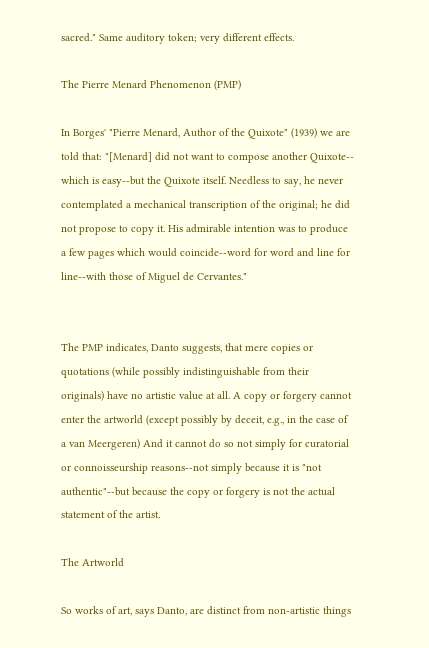sacred." Same auditory token; very different effects.

The Pierre Menard Phenomenon (PMP)

In Borges' "Pierre Menard, Author of the Quixote" (1939) we are told that: "[Menard] did not want to compose another Quixote-- which is easy--but the Quixote itself. Needless to say, he never contemplated a mechanical transcription of the original; he did not propose to copy it. His admirable intention was to produce a few pages which would coincide--word for word and line for line--with those of Miguel de Cervantes."


The PMP indicates, Danto suggests, that mere copies or quotations (while possibly indistinguishable from their originals) have no artistic value at all. A copy or forgery cannot enter the artworld (except possibly by deceit, e.g., in the case of a van Meergeren) And it cannot do so not simply for curatorial or connoisseurship reasons--not simply because it is "not authentic"--but because the copy or forgery is not the actual statement of the artist.

The Artworld

So works of art, says Danto, are distinct from non-artistic things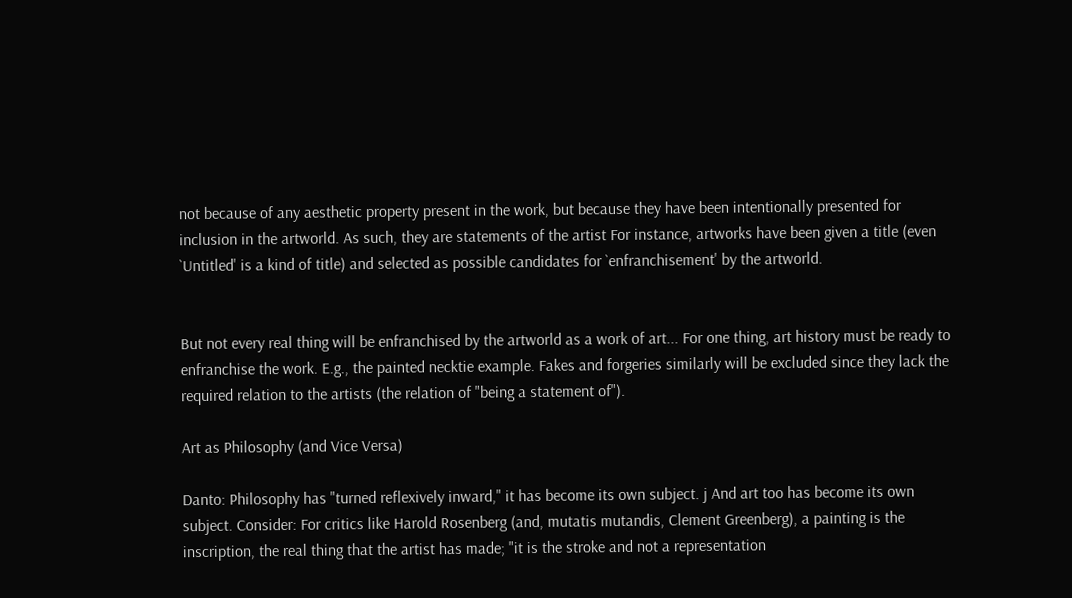not because of any aesthetic property present in the work, but because they have been intentionally presented for inclusion in the artworld. As such, they are statements of the artist For instance, artworks have been given a title (even `Untitled' is a kind of title) and selected as possible candidates for `enfranchisement' by the artworld.


But not every real thing will be enfranchised by the artworld as a work of art... For one thing, art history must be ready to enfranchise the work. E.g., the painted necktie example. Fakes and forgeries similarly will be excluded since they lack the required relation to the artists (the relation of "being a statement of").

Art as Philosophy (and Vice Versa)

Danto: Philosophy has "turned reflexively inward," it has become its own subject. j And art too has become its own subject. Consider: For critics like Harold Rosenberg (and, mutatis mutandis, Clement Greenberg), a painting is the inscription, the real thing that the artist has made; "it is the stroke and not a representation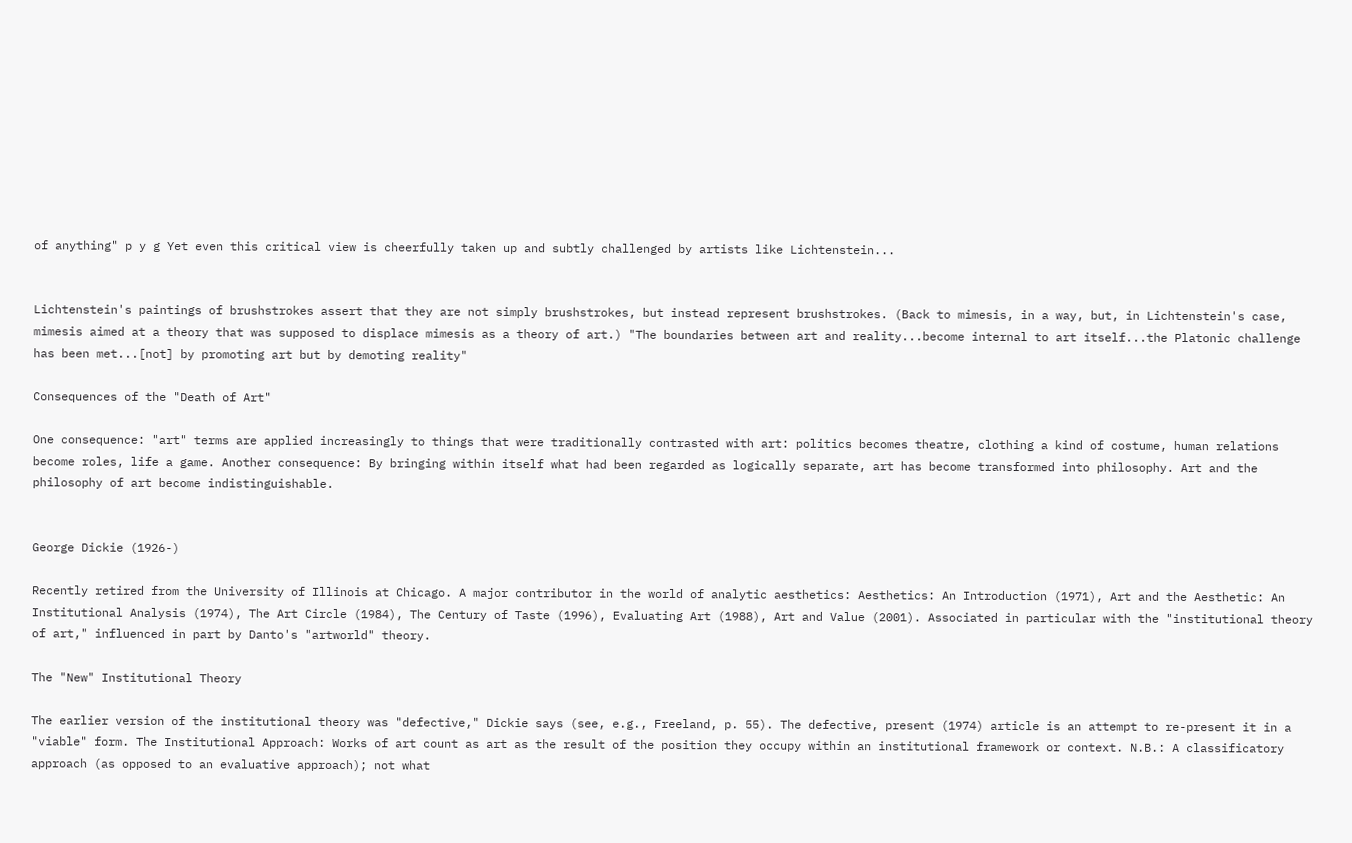of anything" p y g Yet even this critical view is cheerfully taken up and subtly challenged by artists like Lichtenstein...


Lichtenstein's paintings of brushstrokes assert that they are not simply brushstrokes, but instead represent brushstrokes. (Back to mimesis, in a way, but, in Lichtenstein's case, mimesis aimed at a theory that was supposed to displace mimesis as a theory of art.) "The boundaries between art and reality...become internal to art itself...the Platonic challenge has been met...[not] by promoting art but by demoting reality"

Consequences of the "Death of Art"

One consequence: "art" terms are applied increasingly to things that were traditionally contrasted with art: politics becomes theatre, clothing a kind of costume, human relations become roles, life a game. Another consequence: By bringing within itself what had been regarded as logically separate, art has become transformed into philosophy. Art and the philosophy of art become indistinguishable.


George Dickie (1926-)

Recently retired from the University of Illinois at Chicago. A major contributor in the world of analytic aesthetics: Aesthetics: An Introduction (1971), Art and the Aesthetic: An Institutional Analysis (1974), The Art Circle (1984), The Century of Taste (1996), Evaluating Art (1988), Art and Value (2001). Associated in particular with the "institutional theory of art," influenced in part by Danto's "artworld" theory.

The "New" Institutional Theory

The earlier version of the institutional theory was "defective," Dickie says (see, e.g., Freeland, p. 55). The defective, present (1974) article is an attempt to re-present it in a "viable" form. The Institutional Approach: Works of art count as art as the result of the position they occupy within an institutional framework or context. N.B.: A classificatory approach (as opposed to an evaluative approach); not what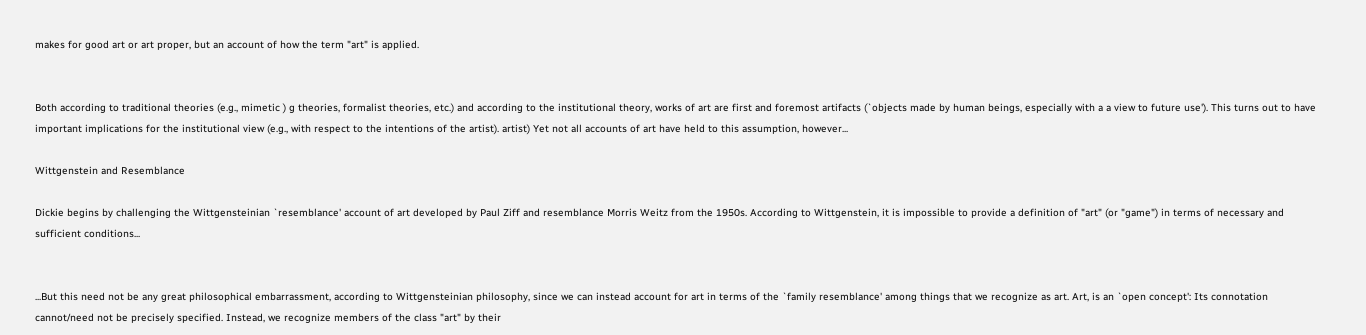makes for good art or art proper, but an account of how the term "art" is applied.


Both according to traditional theories (e.g., mimetic ) g theories, formalist theories, etc.) and according to the institutional theory, works of art are first and foremost artifacts (`objects made by human beings, especially with a a view to future use'). This turns out to have important implications for the institutional view (e.g., with respect to the intentions of the artist). artist) Yet not all accounts of art have held to this assumption, however...

Wittgenstein and Resemblance

Dickie begins by challenging the Wittgensteinian `resemblance' account of art developed by Paul Ziff and resemblance Morris Weitz from the 1950s. According to Wittgenstein, it is impossible to provide a definition of "art" (or "game") in terms of necessary and sufficient conditions...


...But this need not be any great philosophical embarrassment, according to Wittgensteinian philosophy, since we can instead account for art in terms of the `family resemblance' among things that we recognize as art. Art, is an `open concept': Its connotation cannot/need not be precisely specified. Instead, we recognize members of the class "art" by their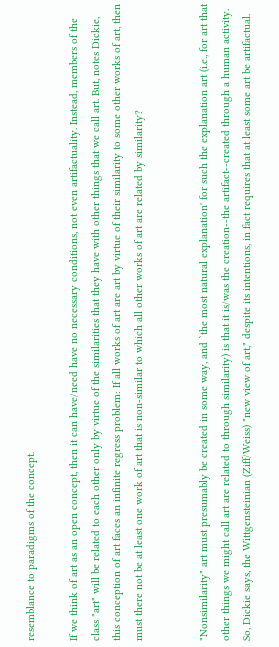resemblance to paradigms of the concept.

If we think of art as an open concept, then it can have/need have no necessary conditions, not even artifactuality. Instead, members of the class "art" will be related to each other only by virtue of the similarities that they have with other things that we call art. But, notes Dickie, this conception of art faces an infinite regress problem: If all works of art are art by virtue of their similarity to some other works of art, then must there not be at least one work of art that is non-similar to which all other works of art are related by similarity?


"Nonsimilarity" art must presumably be created in some way, and `the most natural explanation' for such the explanation art (i.e., for art that other things we might call art are related to through similarity) is that it is/was the creation--the artifact--created through a human activity. So, Dickie says, the Wittgensteinian (Ziff/Weiss) "new view of art," despite its intentions, in fact requires that at least some art be artifactual.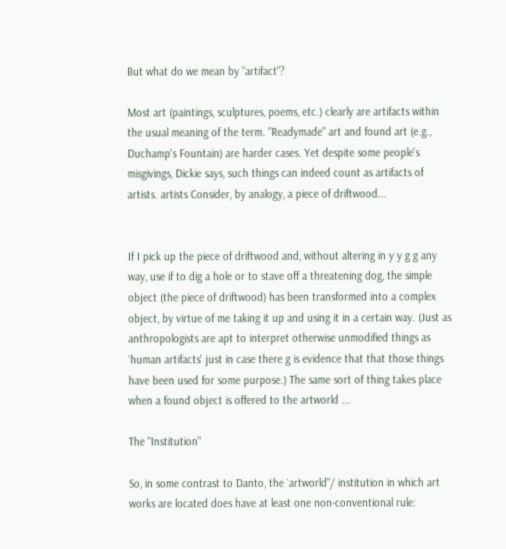But what do we mean by "artifact"?

Most art (paintings, sculptures, poems, etc.) clearly are artifacts within the usual meaning of the term. "Readymade" art and found art (e.g., Duchamp's Fountain) are harder cases. Yet despite some people's misgivings, Dickie says, such things can indeed count as artifacts of artists. artists Consider, by analogy, a piece of driftwood...


If I pick up the piece of driftwood and, without altering in y y g g any way, use if to dig a hole or to stave off a threatening dog, the simple object (the piece of driftwood) has been transformed into a complex object, by virtue of me taking it up and using it in a certain way. (Just as anthropologists are apt to interpret otherwise unmodified things as `human artifacts' just in case there g is evidence that that those things have been used for some purpose.) The same sort of thing takes place when a found object is offered to the artworld ...

The "Institution"

So, in some contrast to Danto, the `artworld"/ institution in which art works are located does have at least one non-conventional rule: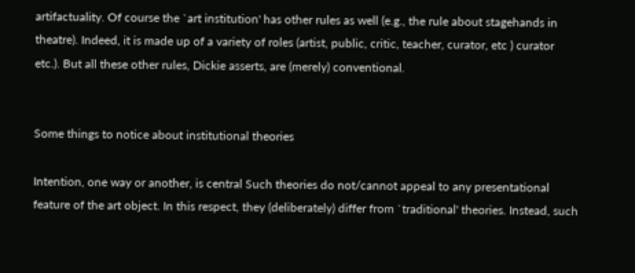artifactuality. Of course the `art institution' has other rules as well (e.g., the rule about stagehands in theatre). Indeed, it is made up of a variety of roles (artist, public, critic, teacher, curator, etc ) curator etc.). But all these other rules, Dickie asserts, are (merely) conventional.


Some things to notice about institutional theories

Intention, one way or another, is central Such theories do not/cannot appeal to any presentational feature of the art object. In this respect, they (deliberately) differ from `traditional' theories. Instead, such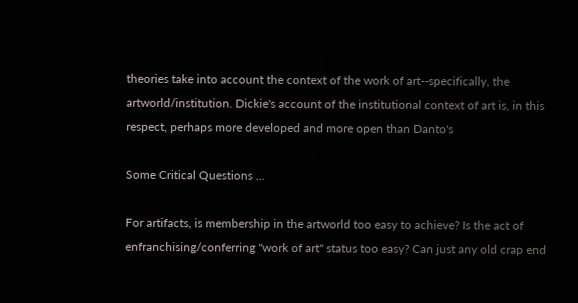theories take into account the context of the work of art--specifically, the artworld/institution. Dickie's account of the institutional context of art is, in this respect, perhaps more developed and more open than Danto's

Some Critical Questions ...

For artifacts, is membership in the artworld too easy to achieve? Is the act of enfranchising/conferring "work of art" status too easy? Can just any old crap end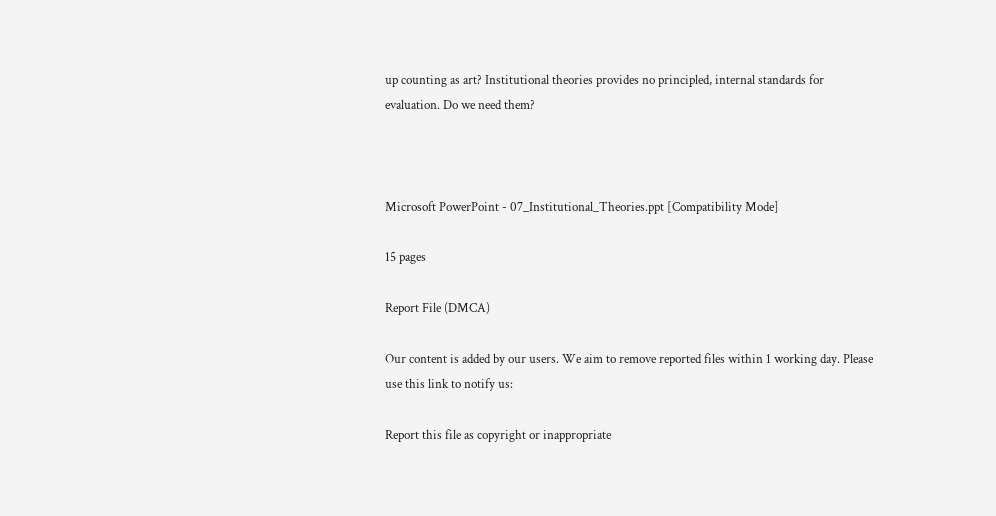up counting as art? Institutional theories provides no principled, internal standards for evaluation. Do we need them?



Microsoft PowerPoint - 07_Institutional_Theories.ppt [Compatibility Mode]

15 pages

Report File (DMCA)

Our content is added by our users. We aim to remove reported files within 1 working day. Please use this link to notify us:

Report this file as copyright or inappropriate